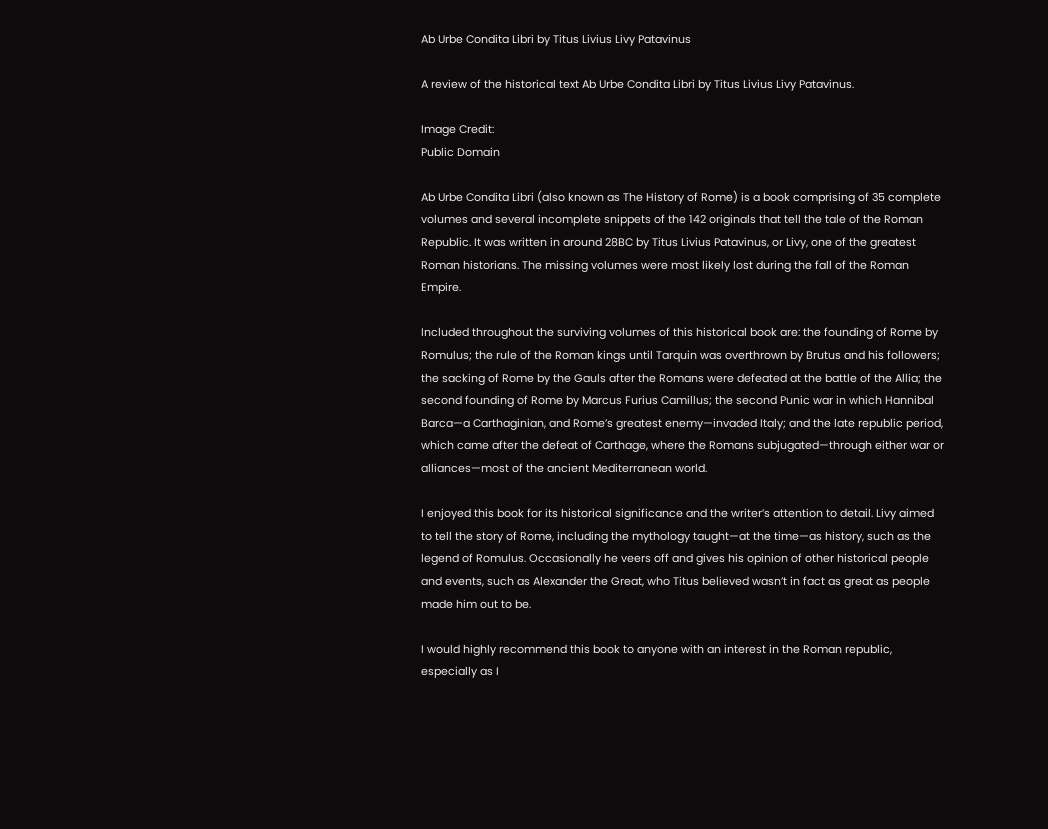Ab Urbe Condita Libri by Titus Livius Livy Patavinus

A review of the historical text Ab Urbe Condita Libri by Titus Livius Livy Patavinus.

Image Credit:
Public Domain

Ab Urbe Condita Libri (also known as The History of Rome) is a book comprising of 35 complete volumes and several incomplete snippets of the 142 originals that tell the tale of the Roman Republic. It was written in around 28BC by Titus Livius Patavinus, or Livy, one of the greatest Roman historians. The missing volumes were most likely lost during the fall of the Roman Empire.

Included throughout the surviving volumes of this historical book are: the founding of Rome by Romulus; the rule of the Roman kings until Tarquin was overthrown by Brutus and his followers; the sacking of Rome by the Gauls after the Romans were defeated at the battle of the Allia; the second founding of Rome by Marcus Furius Camillus; the second Punic war in which Hannibal Barca—a Carthaginian, and Rome’s greatest enemy—invaded Italy; and the late republic period, which came after the defeat of Carthage, where the Romans subjugated—through either war or alliances—most of the ancient Mediterranean world.

I enjoyed this book for its historical significance and the writer’s attention to detail. Livy aimed to tell the story of Rome, including the mythology taught—at the time—as history, such as the legend of Romulus. Occasionally he veers off and gives his opinion of other historical people and events, such as Alexander the Great, who Titus believed wasn’t in fact as great as people made him out to be.

I would highly recommend this book to anyone with an interest in the Roman republic, especially as I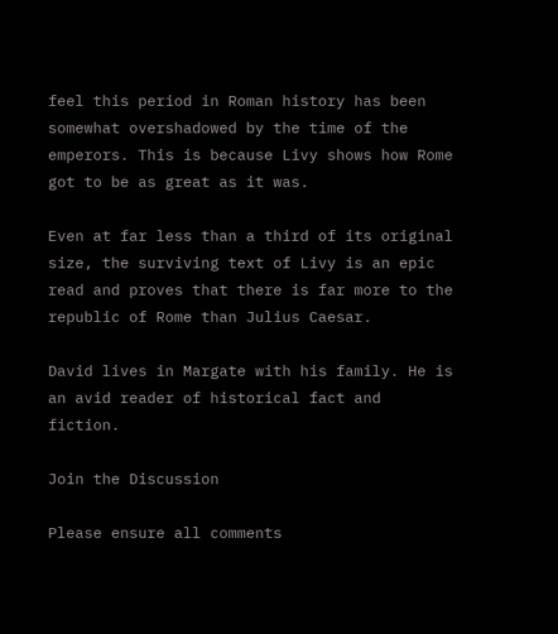feel this period in Roman history has been somewhat overshadowed by the time of the emperors. This is because Livy shows how Rome got to be as great as it was.

Even at far less than a third of its original size, the surviving text of Livy is an epic read and proves that there is far more to the republic of Rome than Julius Caesar.

David lives in Margate with his family. He is an avid reader of historical fact and fiction.

Join the Discussion

Please ensure all comments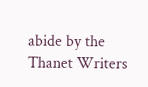abide by the Thanet Writers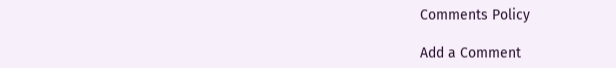Comments Policy

Add a Comment